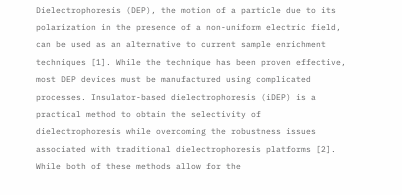Dielectrophoresis (DEP), the motion of a particle due to its polarization in the presence of a non-uniform electric field, can be used as an alternative to current sample enrichment techniques [1]. While the technique has been proven effective, most DEP devices must be manufactured using complicated processes. Insulator-based dielectrophoresis (iDEP) is a practical method to obtain the selectivity of dielectrophoresis while overcoming the robustness issues associated with traditional dielectrophoresis platforms [2]. While both of these methods allow for the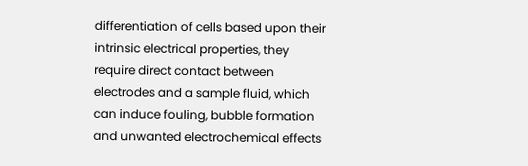differentiation of cells based upon their intrinsic electrical properties, they require direct contact between electrodes and a sample fluid, which can induce fouling, bubble formation and unwanted electrochemical effects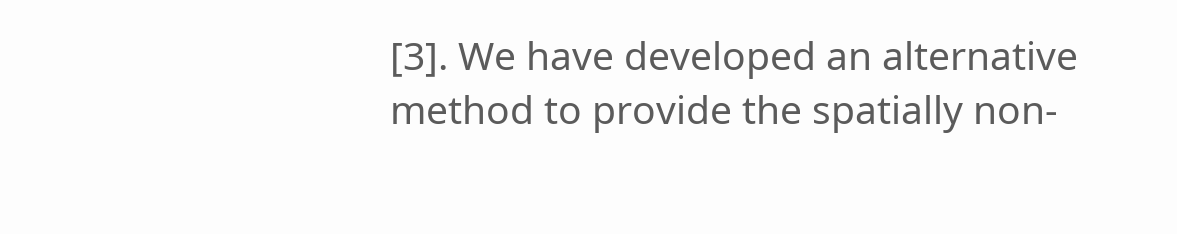[3]. We have developed an alternative method to provide the spatially non-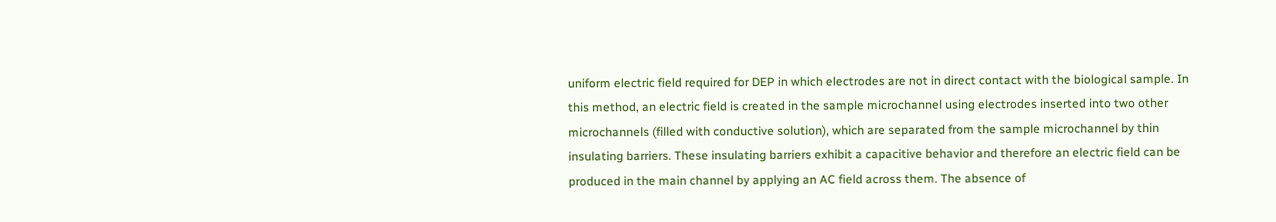uniform electric field required for DEP in which electrodes are not in direct contact with the biological sample. In this method, an electric field is created in the sample microchannel using electrodes inserted into two other microchannels (filled with conductive solution), which are separated from the sample microchannel by thin insulating barriers. These insulating barriers exhibit a capacitive behavior and therefore an electric field can be produced in the main channel by applying an AC field across them. The absence of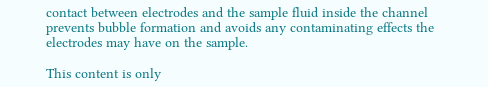contact between electrodes and the sample fluid inside the channel prevents bubble formation and avoids any contaminating effects the electrodes may have on the sample.

This content is only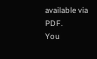available via PDF.
You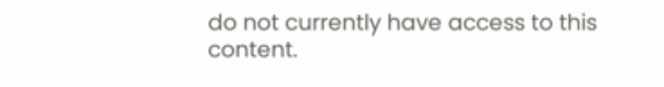do not currently have access to this content.